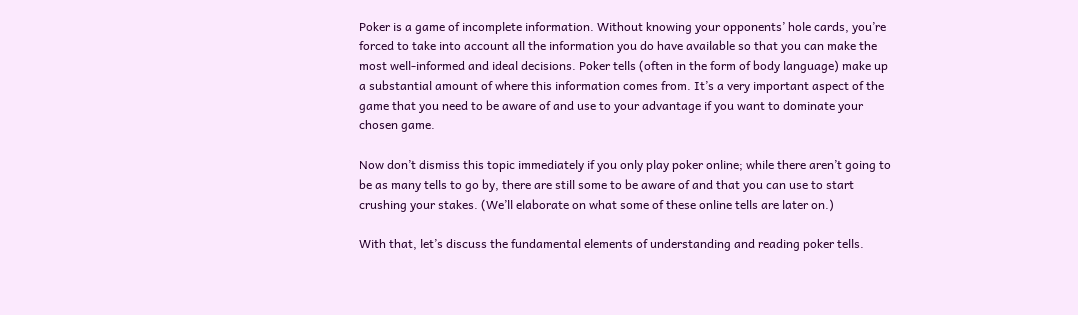Poker is a game of incomplete information. Without knowing your opponents’ hole cards, you’re forced to take into account all the information you do have available so that you can make the most well-informed and ideal decisions. Poker tells (often in the form of body language) make up a substantial amount of where this information comes from. It’s a very important aspect of the game that you need to be aware of and use to your advantage if you want to dominate your chosen game.

Now don’t dismiss this topic immediately if you only play poker online; while there aren’t going to be as many tells to go by, there are still some to be aware of and that you can use to start crushing your stakes. (We’ll elaborate on what some of these online tells are later on.)

With that, let’s discuss the fundamental elements of understanding and reading poker tells.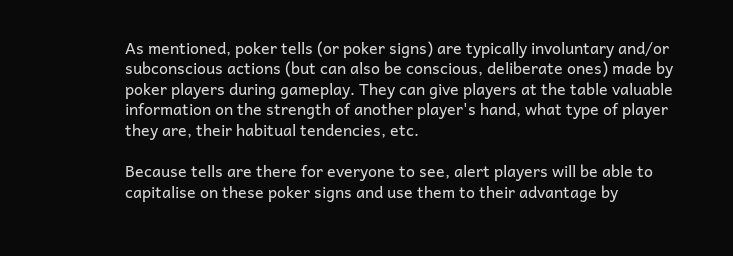As mentioned, poker tells (or poker signs) are typically involuntary and/or subconscious actions (but can also be conscious, deliberate ones) made by poker players during gameplay. They can give players at the table valuable information on the strength of another player's hand, what type of player they are, their habitual tendencies, etc.

Because tells are there for everyone to see, alert players will be able to capitalise on these poker signs and use them to their advantage by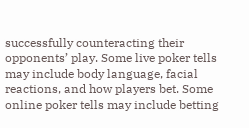successfully counteracting their opponents’ play. Some live poker tells may include body language, facial reactions, and how players bet. Some online poker tells may include betting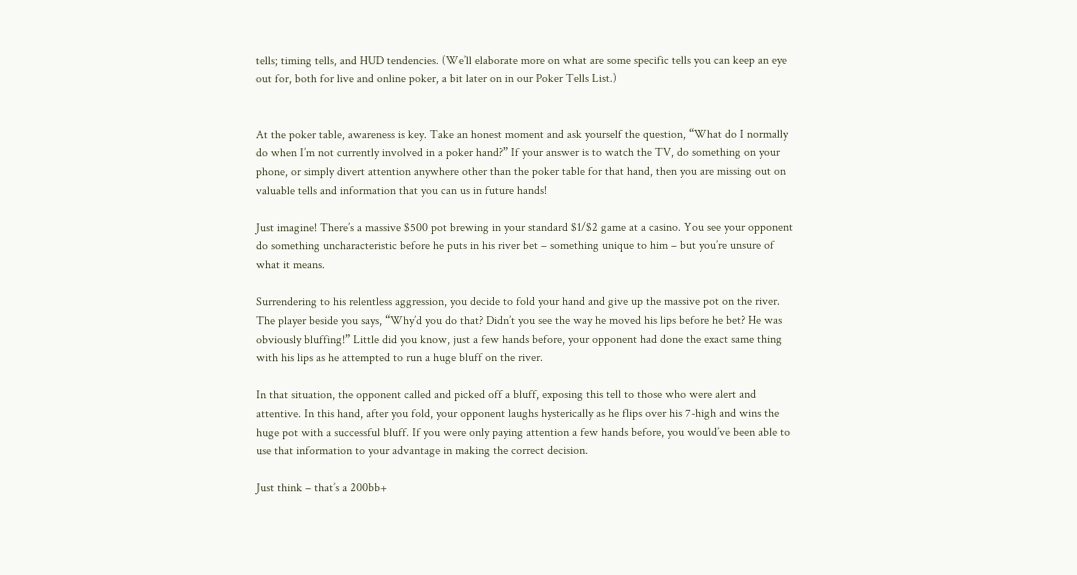tells; timing tells, and HUD tendencies. (We’ll elaborate more on what are some specific tells you can keep an eye out for, both for live and online poker, a bit later on in our Poker Tells List.)


At the poker table, awareness is key. Take an honest moment and ask yourself the question, “What do I normally do when I’m not currently involved in a poker hand?” If your answer is to watch the TV, do something on your phone, or simply divert attention anywhere other than the poker table for that hand, then you are missing out on valuable tells and information that you can us in future hands!

Just imagine! There’s a massive $500 pot brewing in your standard $1/$2 game at a casino. You see your opponent do something uncharacteristic before he puts in his river bet – something unique to him – but you’re unsure of what it means.

Surrendering to his relentless aggression, you decide to fold your hand and give up the massive pot on the river. The player beside you says, “Why’d you do that? Didn’t you see the way he moved his lips before he bet? He was obviously bluffing!” Little did you know, just a few hands before, your opponent had done the exact same thing with his lips as he attempted to run a huge bluff on the river.

In that situation, the opponent called and picked off a bluff, exposing this tell to those who were alert and attentive. In this hand, after you fold, your opponent laughs hysterically as he flips over his 7-high and wins the huge pot with a successful bluff. If you were only paying attention a few hands before, you would’ve been able to use that information to your advantage in making the correct decision.

Just think – that’s a 200bb+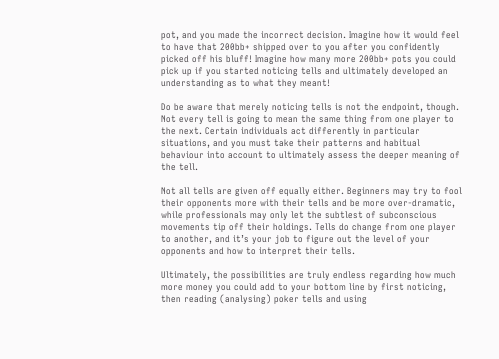pot, and you made the incorrect decision. Imagine how it would feel to have that 200bb+ shipped over to you after you confidently picked off his bluff! Imagine how many more 200bb+ pots you could pick up if you started noticing tells and ultimately developed an understanding as to what they meant!

Do be aware that merely noticing tells is not the endpoint, though. Not every tell is going to mean the same thing from one player to the next. Certain individuals act differently in particular situations, and you must take their patterns and habitual behaviour into account to ultimately assess the deeper meaning of the tell.

Not all tells are given off equally either. Beginners may try to fool their opponents more with their tells and be more over-dramatic, while professionals may only let the subtlest of subconscious movements tip off their holdings. Tells do change from one player to another, and it’s your job to figure out the level of your opponents and how to interpret their tells.

Ultimately, the possibilities are truly endless regarding how much more money you could add to your bottom line by first noticing, then reading (analysing) poker tells and using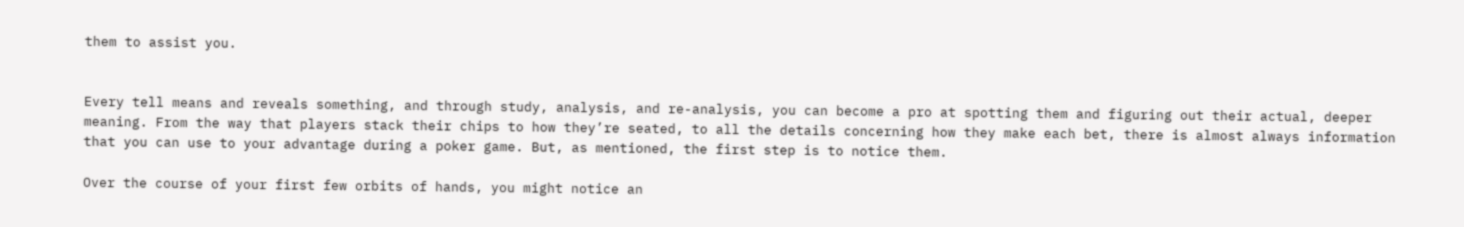them to assist you.


Every tell means and reveals something, and through study, analysis, and re-analysis, you can become a pro at spotting them and figuring out their actual, deeper meaning. From the way that players stack their chips to how they’re seated, to all the details concerning how they make each bet, there is almost always information that you can use to your advantage during a poker game. But, as mentioned, the first step is to notice them.

Over the course of your first few orbits of hands, you might notice an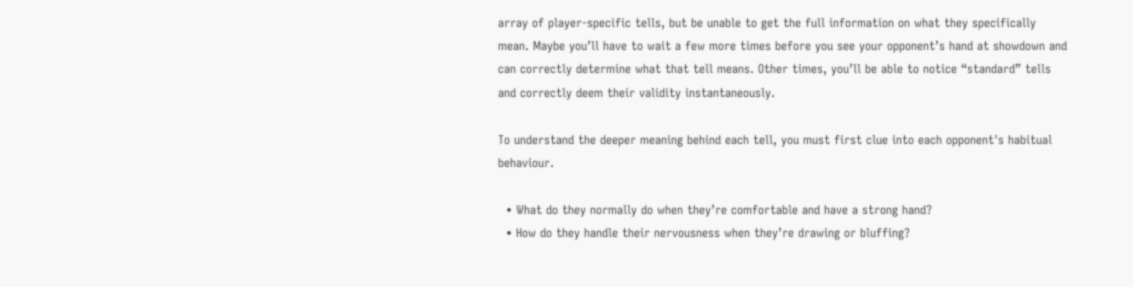array of player-specific tells, but be unable to get the full information on what they specifically mean. Maybe you’ll have to wait a few more times before you see your opponent’s hand at showdown and can correctly determine what that tell means. Other times, you’ll be able to notice “standard” tells and correctly deem their validity instantaneously.

To understand the deeper meaning behind each tell, you must first clue into each opponent's habitual behaviour.

  • What do they normally do when they’re comfortable and have a strong hand?
  • How do they handle their nervousness when they’re drawing or bluffing?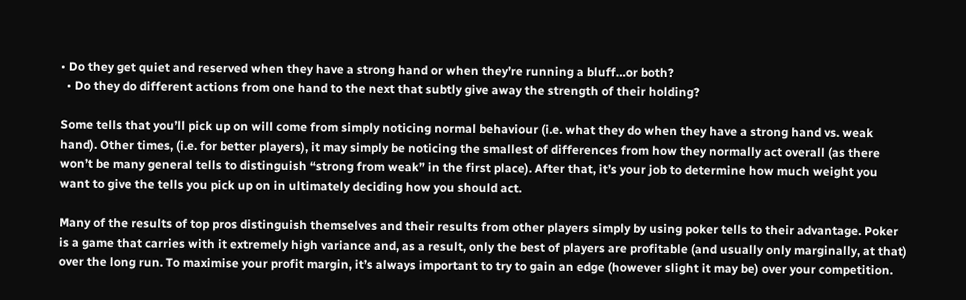• Do they get quiet and reserved when they have a strong hand or when they’re running a bluff…or both?
  • Do they do different actions from one hand to the next that subtly give away the strength of their holding?

Some tells that you’ll pick up on will come from simply noticing normal behaviour (i.e. what they do when they have a strong hand vs. weak hand). Other times, (i.e. for better players), it may simply be noticing the smallest of differences from how they normally act overall (as there won’t be many general tells to distinguish “strong from weak” in the first place). After that, it’s your job to determine how much weight you want to give the tells you pick up on in ultimately deciding how you should act.

Many of the results of top pros distinguish themselves and their results from other players simply by using poker tells to their advantage. Poker is a game that carries with it extremely high variance and, as a result, only the best of players are profitable (and usually only marginally, at that) over the long run. To maximise your profit margin, it’s always important to try to gain an edge (however slight it may be) over your competition.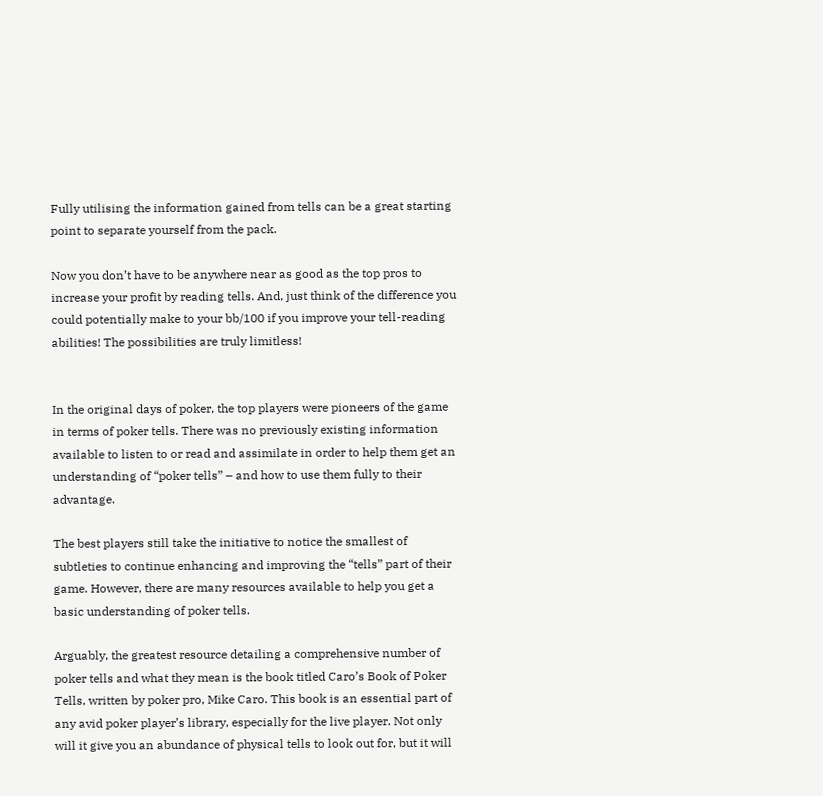Fully utilising the information gained from tells can be a great starting point to separate yourself from the pack.

Now you don’t have to be anywhere near as good as the top pros to increase your profit by reading tells. And, just think of the difference you could potentially make to your bb/100 if you improve your tell-reading abilities! The possibilities are truly limitless!


In the original days of poker, the top players were pioneers of the game in terms of poker tells. There was no previously existing information available to listen to or read and assimilate in order to help them get an understanding of “poker tells” – and how to use them fully to their advantage.

The best players still take the initiative to notice the smallest of subtleties to continue enhancing and improving the “tells” part of their game. However, there are many resources available to help you get a basic understanding of poker tells.

Arguably, the greatest resource detailing a comprehensive number of poker tells and what they mean is the book titled Caro’s Book of Poker Tells, written by poker pro, Mike Caro. This book is an essential part of any avid poker player’s library, especially for the live player. Not only will it give you an abundance of physical tells to look out for, but it will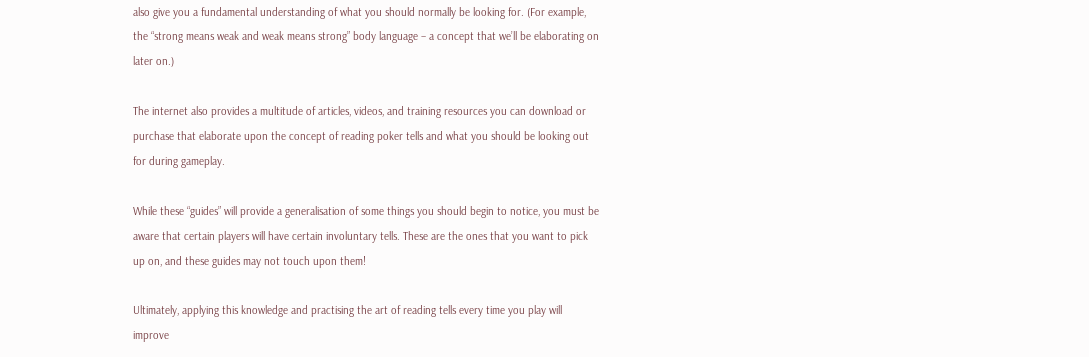also give you a fundamental understanding of what you should normally be looking for. (For example, the “strong means weak and weak means strong” body language – a concept that we’ll be elaborating on later on.)

The internet also provides a multitude of articles, videos, and training resources you can download or purchase that elaborate upon the concept of reading poker tells and what you should be looking out for during gameplay.

While these “guides” will provide a generalisation of some things you should begin to notice, you must be aware that certain players will have certain involuntary tells. These are the ones that you want to pick up on, and these guides may not touch upon them!

Ultimately, applying this knowledge and practising the art of reading tells every time you play will improve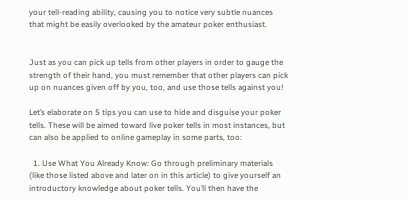your tell-reading ability, causing you to notice very subtle nuances that might be easily overlooked by the amateur poker enthusiast.


Just as you can pick up tells from other players in order to gauge the strength of their hand, you must remember that other players can pick up on nuances given off by you, too, and use those tells against you!

Let’s elaborate on 5 tips you can use to hide and disguise your poker tells. These will be aimed toward live poker tells in most instances, but can also be applied to online gameplay in some parts, too:

  1. Use What You Already Know: Go through preliminary materials (like those listed above and later on in this article) to give yourself an introductory knowledge about poker tells. You’ll then have the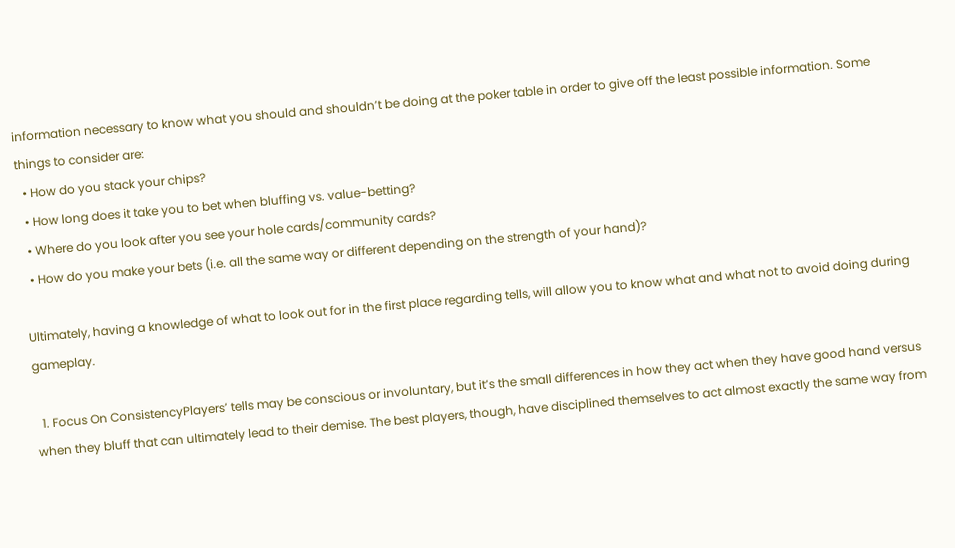information necessary to know what you should and shouldn’t be doing at the poker table in order to give off the least possible information. Some things to consider are:
  • How do you stack your chips?
  • How long does it take you to bet when bluffing vs. value-betting?
  • Where do you look after you see your hole cards/community cards?
  • How do you make your bets (i.e. all the same way or different depending on the strength of your hand)?

Ultimately, having a knowledge of what to look out for in the first place regarding tells, will allow you to know what and what not to avoid doing during gameplay.

  1. Focus On ConsistencyPlayers’ tells may be conscious or involuntary, but it’s the small differences in how they act when they have good hand versus when they bluff that can ultimately lead to their demise. The best players, though, have disciplined themselves to act almost exactly the same way from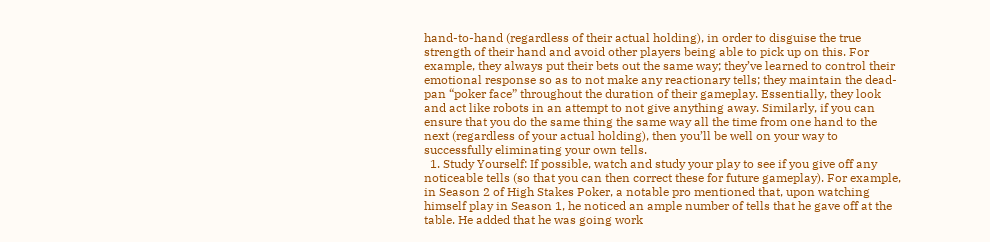hand-to-hand (regardless of their actual holding), in order to disguise the true strength of their hand and avoid other players being able to pick up on this. For example, they always put their bets out the same way; they’ve learned to control their emotional response so as to not make any reactionary tells; they maintain the dead-pan “poker face” throughout the duration of their gameplay. Essentially, they look and act like robots in an attempt to not give anything away. Similarly, if you can ensure that you do the same thing the same way all the time from one hand to the next (regardless of your actual holding), then you’ll be well on your way to successfully eliminating your own tells.
  1. Study Yourself: If possible, watch and study your play to see if you give off any noticeable tells (so that you can then correct these for future gameplay). For example, in Season 2 of High Stakes Poker, a notable pro mentioned that, upon watching himself play in Season 1, he noticed an ample number of tells that he gave off at the table. He added that he was going work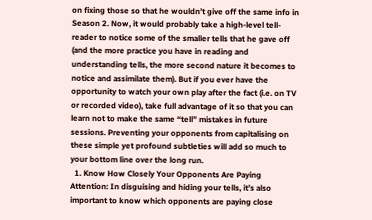on fixing those so that he wouldn’t give off the same info in Season 2. Now, it would probably take a high-level tell-reader to notice some of the smaller tells that he gave off (and the more practice you have in reading and understanding tells, the more second nature it becomes to notice and assimilate them). But if you ever have the opportunity to watch your own play after the fact (i.e. on TV or recorded video), take full advantage of it so that you can learn not to make the same “tell” mistakes in future sessions. Preventing your opponents from capitalising on these simple yet profound subtleties will add so much to your bottom line over the long run.
  1. Know How Closely Your Opponents Are Paying Attention: In disguising and hiding your tells, it’s also important to know which opponents are paying close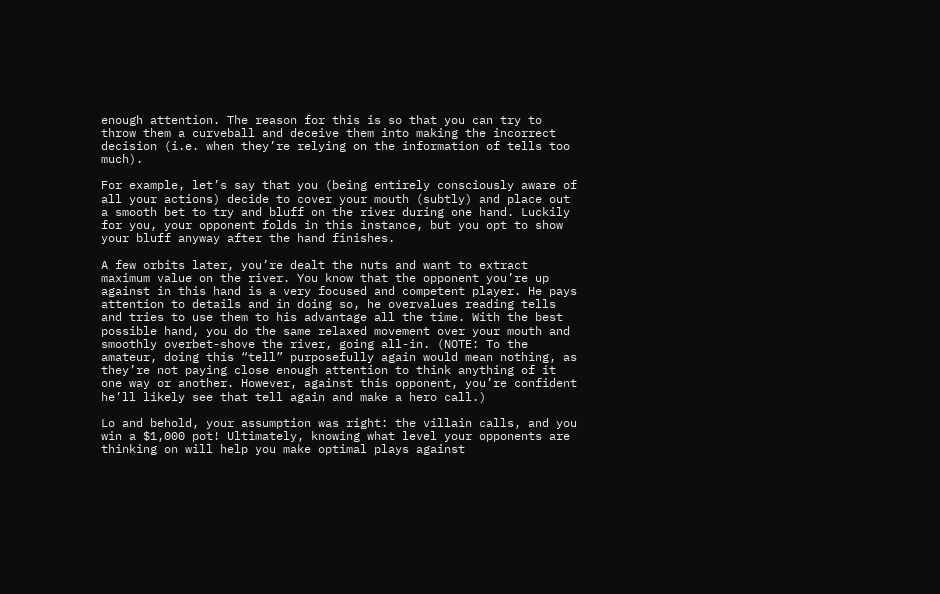enough attention. The reason for this is so that you can try to throw them a curveball and deceive them into making the incorrect decision (i.e. when they’re relying on the information of tells too much).

For example, let’s say that you (being entirely consciously aware of all your actions) decide to cover your mouth (subtly) and place out a smooth bet to try and bluff on the river during one hand. Luckily for you, your opponent folds in this instance, but you opt to show your bluff anyway after the hand finishes.

A few orbits later, you’re dealt the nuts and want to extract maximum value on the river. You know that the opponent you’re up against in this hand is a very focused and competent player. He pays attention to details and in doing so, he overvalues reading tells and tries to use them to his advantage all the time. With the best possible hand, you do the same relaxed movement over your mouth and smoothly overbet-shove the river, going all-in. (NOTE: To the amateur, doing this “tell” purposefully again would mean nothing, as they’re not paying close enough attention to think anything of it one way or another. However, against this opponent, you’re confident he’ll likely see that tell again and make a hero call.)

Lo and behold, your assumption was right: the villain calls, and you win a $1,000 pot! Ultimately, knowing what level your opponents are thinking on will help you make optimal plays against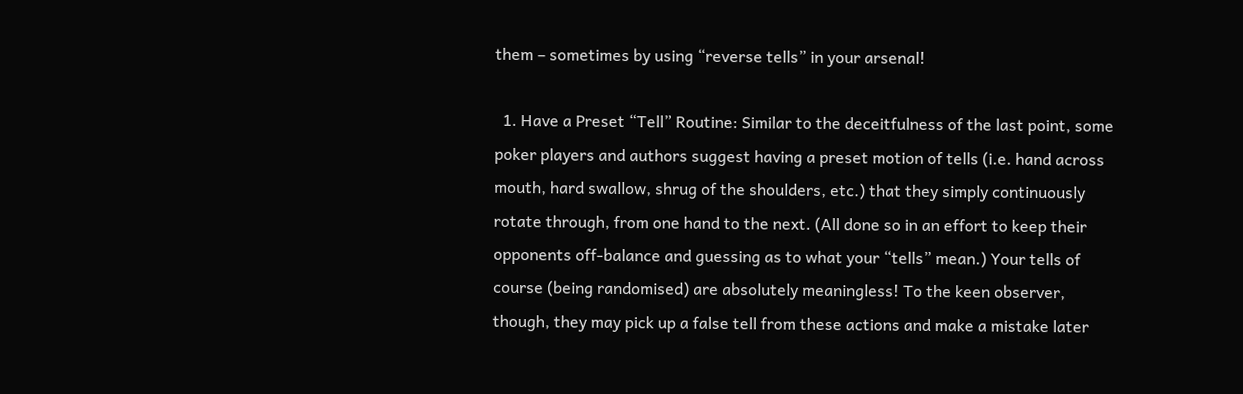them – sometimes by using “reverse tells” in your arsenal!

  1. Have a Preset “Tell” Routine: Similar to the deceitfulness of the last point, some poker players and authors suggest having a preset motion of tells (i.e. hand across mouth, hard swallow, shrug of the shoulders, etc.) that they simply continuously rotate through, from one hand to the next. (All done so in an effort to keep their opponents off-balance and guessing as to what your “tells” mean.) Your tells of course (being randomised) are absolutely meaningless! To the keen observer, though, they may pick up a false tell from these actions and make a mistake later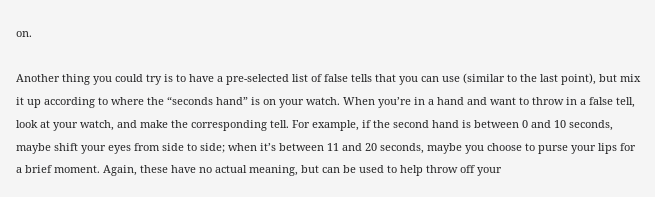on.

Another thing you could try is to have a pre-selected list of false tells that you can use (similar to the last point), but mix it up according to where the “seconds hand” is on your watch. When you’re in a hand and want to throw in a false tell, look at your watch, and make the corresponding tell. For example, if the second hand is between 0 and 10 seconds, maybe shift your eyes from side to side; when it’s between 11 and 20 seconds, maybe you choose to purse your lips for a brief moment. Again, these have no actual meaning, but can be used to help throw off your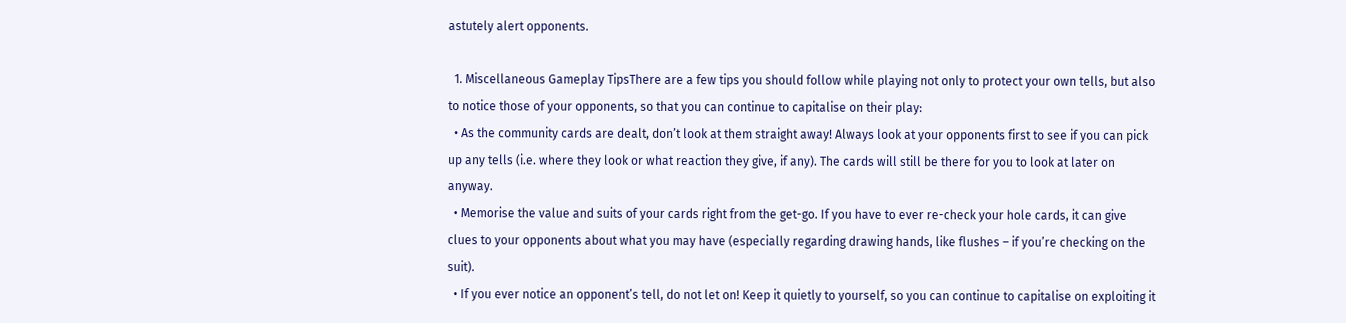astutely alert opponents.

  1. Miscellaneous Gameplay TipsThere are a few tips you should follow while playing not only to protect your own tells, but also to notice those of your opponents, so that you can continue to capitalise on their play:
  • As the community cards are dealt, don’t look at them straight away! Always look at your opponents first to see if you can pick up any tells (i.e. where they look or what reaction they give, if any). The cards will still be there for you to look at later on anyway.
  • Memorise the value and suits of your cards right from the get-go. If you have to ever re-check your hole cards, it can give clues to your opponents about what you may have (especially regarding drawing hands, like flushes – if you’re checking on the suit).
  • If you ever notice an opponent’s tell, do not let on! Keep it quietly to yourself, so you can continue to capitalise on exploiting it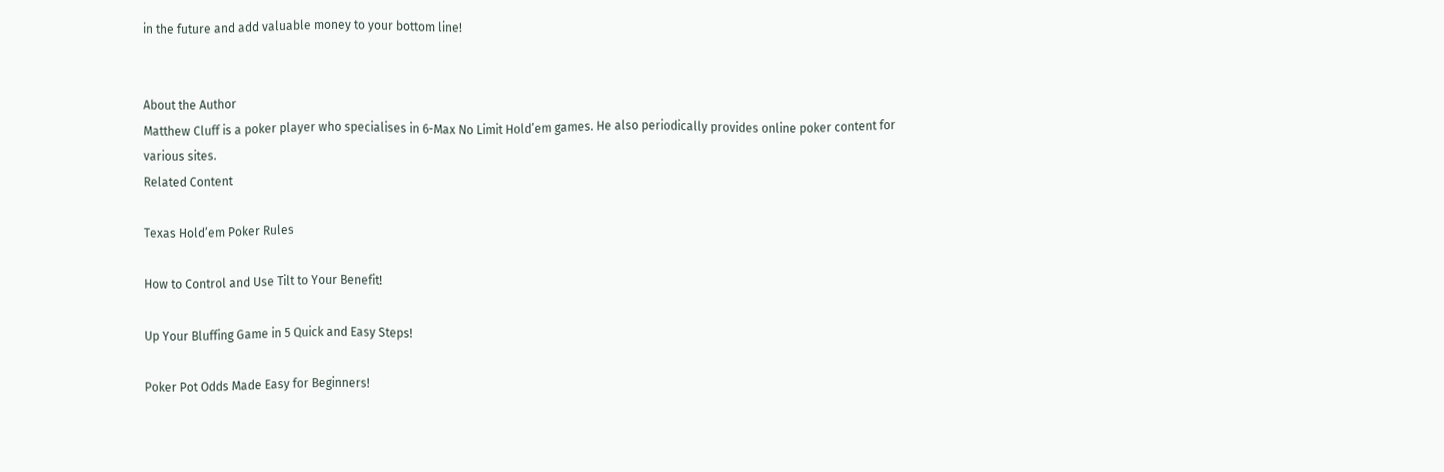in the future and add valuable money to your bottom line!


About the Author
Matthew Cluff is a poker player who specialises in 6-Max No Limit Hold’em games. He also periodically provides online poker content for various sites.
Related Content

Texas Hold’em Poker Rules

How to Control and Use Tilt to Your Benefit!

Up Your Bluffing Game in 5 Quick and Easy Steps!

Poker Pot Odds Made Easy for Beginners!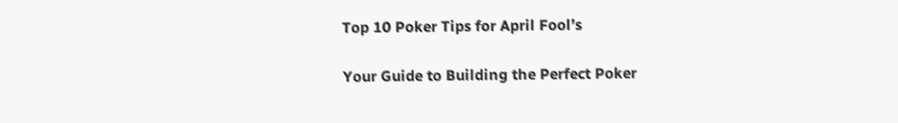Top 10 Poker Tips for April Fool’s

Your Guide to Building the Perfect Poker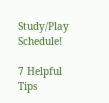Study/Play Schedule!

7 Helpful Tips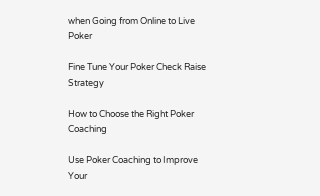when Going from Online to Live Poker

Fine Tune Your Poker Check Raise Strategy

How to Choose the Right Poker Coaching

Use Poker Coaching to Improve Your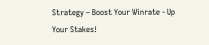Strategy – Boost Your Winrate - Up Your Stakes!